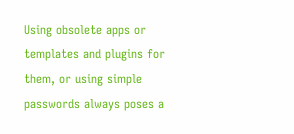Using obsolete apps or templates and plugins for them, or using simple passwords always poses a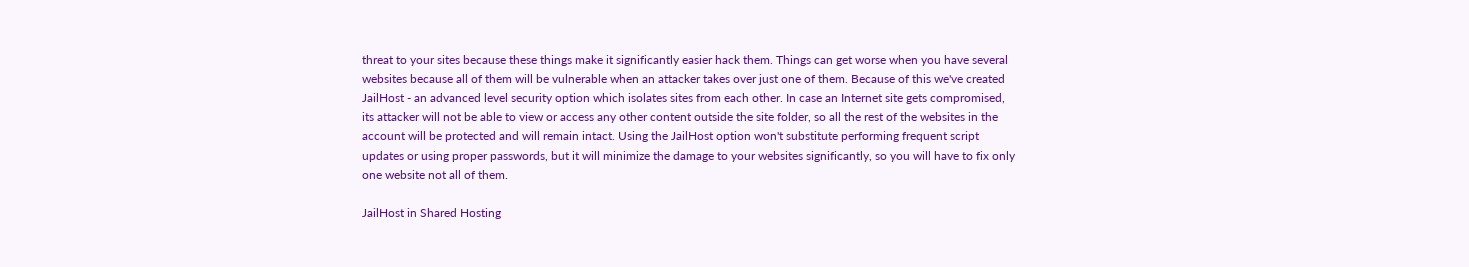threat to your sites because these things make it significantly easier hack them. Things can get worse when you have several websites because all of them will be vulnerable when an attacker takes over just one of them. Because of this we've created JailHost - an advanced level security option which isolates sites from each other. In case an Internet site gets compromised, its attacker will not be able to view or access any other content outside the site folder, so all the rest of the websites in the account will be protected and will remain intact. Using the JailHost option won't substitute performing frequent script updates or using proper passwords, but it will minimize the damage to your websites significantly, so you will have to fix only one website not all of them.

JailHost in Shared Hosting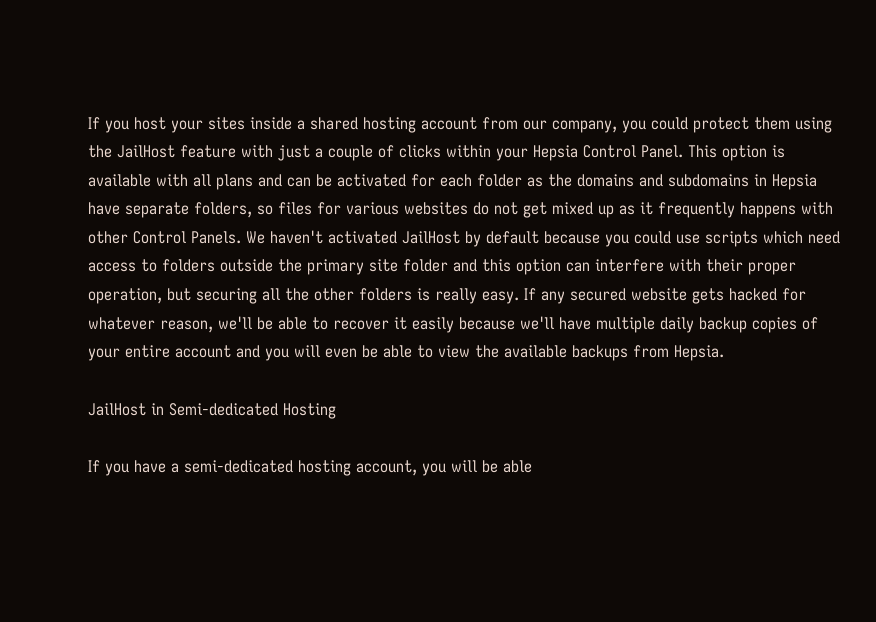If you host your sites inside a shared hosting account from our company, you could protect them using the JailHost feature with just a couple of clicks within your Hepsia Control Panel. This option is available with all plans and can be activated for each folder as the domains and subdomains in Hepsia have separate folders, so files for various websites do not get mixed up as it frequently happens with other Control Panels. We haven't activated JailHost by default because you could use scripts which need access to folders outside the primary site folder and this option can interfere with their proper operation, but securing all the other folders is really easy. If any secured website gets hacked for whatever reason, we'll be able to recover it easily because we'll have multiple daily backup copies of your entire account and you will even be able to view the available backups from Hepsia.

JailHost in Semi-dedicated Hosting

If you have a semi-dedicated hosting account, you will be able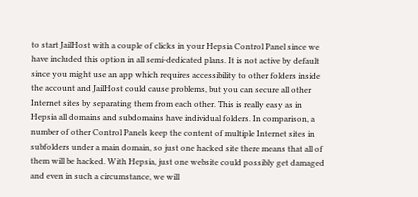to start JailHost with a couple of clicks in your Hepsia Control Panel since we have included this option in all semi-dedicated plans. It is not active by default since you might use an app which requires accessibility to other folders inside the account and JailHost could cause problems, but you can secure all other Internet sites by separating them from each other. This is really easy as in Hepsia all domains and subdomains have individual folders. In comparison, a number of other Control Panels keep the content of multiple Internet sites in subfolders under a main domain, so just one hacked site there means that all of them will be hacked. With Hepsia, just one website could possibly get damaged and even in such a circumstance, we will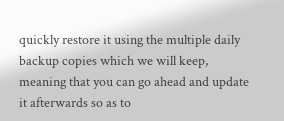quickly restore it using the multiple daily backup copies which we will keep, meaning that you can go ahead and update it afterwards so as to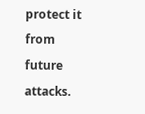protect it from future attacks.